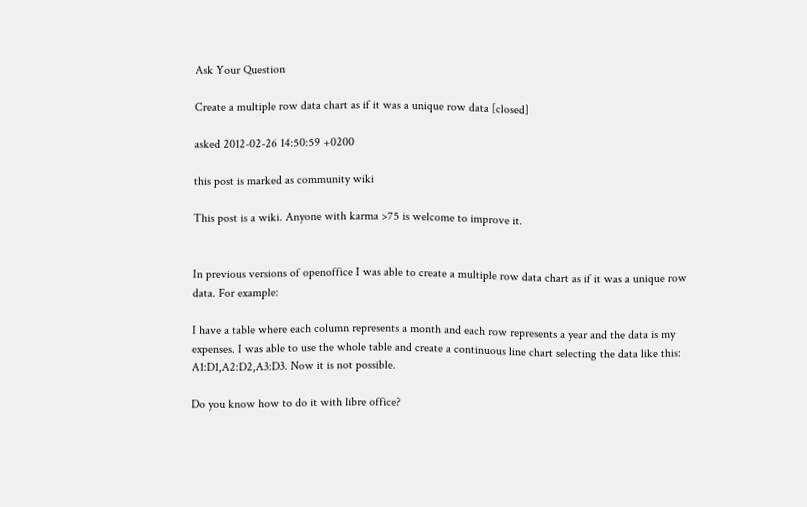Ask Your Question

Create a multiple row data chart as if it was a unique row data [closed]

asked 2012-02-26 14:50:59 +0200

this post is marked as community wiki

This post is a wiki. Anyone with karma >75 is welcome to improve it.


In previous versions of openoffice I was able to create a multiple row data chart as if it was a unique row data. For example:

I have a table where each column represents a month and each row represents a year and the data is my expenses. I was able to use the whole table and create a continuous line chart selecting the data like this: A1:D1,A2:D2,A3:D3. Now it is not possible.

Do you know how to do it with libre office?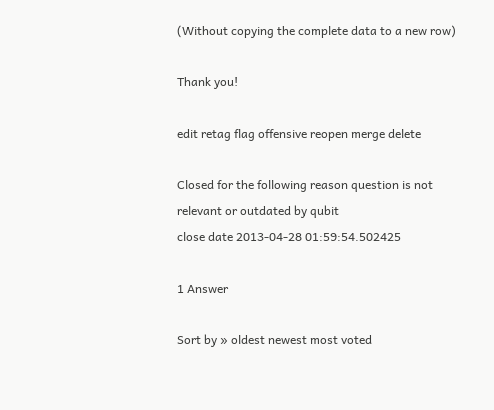(Without copying the complete data to a new row)

Thank you!

edit retag flag offensive reopen merge delete

Closed for the following reason question is not relevant or outdated by qubit
close date 2013-04-28 01:59:54.502425

1 Answer

Sort by » oldest newest most voted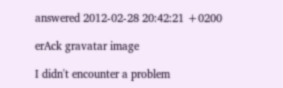answered 2012-02-28 20:42:21 +0200

erAck gravatar image

I didn't encounter a problem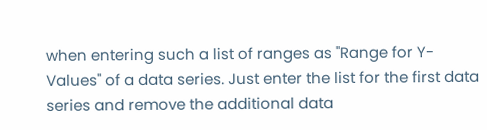when entering such a list of ranges as "Range for Y-Values" of a data series. Just enter the list for the first data series and remove the additional data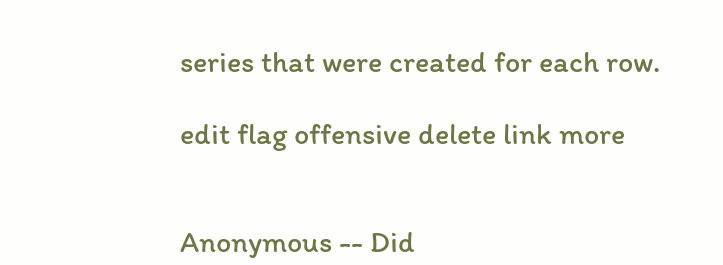series that were created for each row.

edit flag offensive delete link more


Anonymous -- Did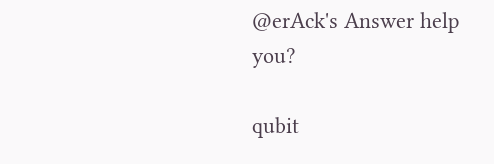@erAck's Answer help you?

qubit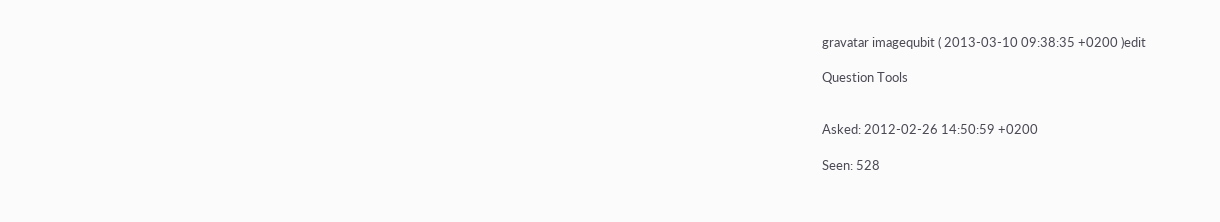gravatar imagequbit ( 2013-03-10 09:38:35 +0200 )edit

Question Tools


Asked: 2012-02-26 14:50:59 +0200

Seen: 528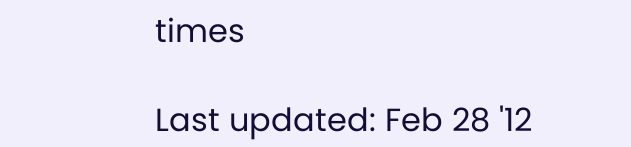times

Last updated: Feb 28 '12